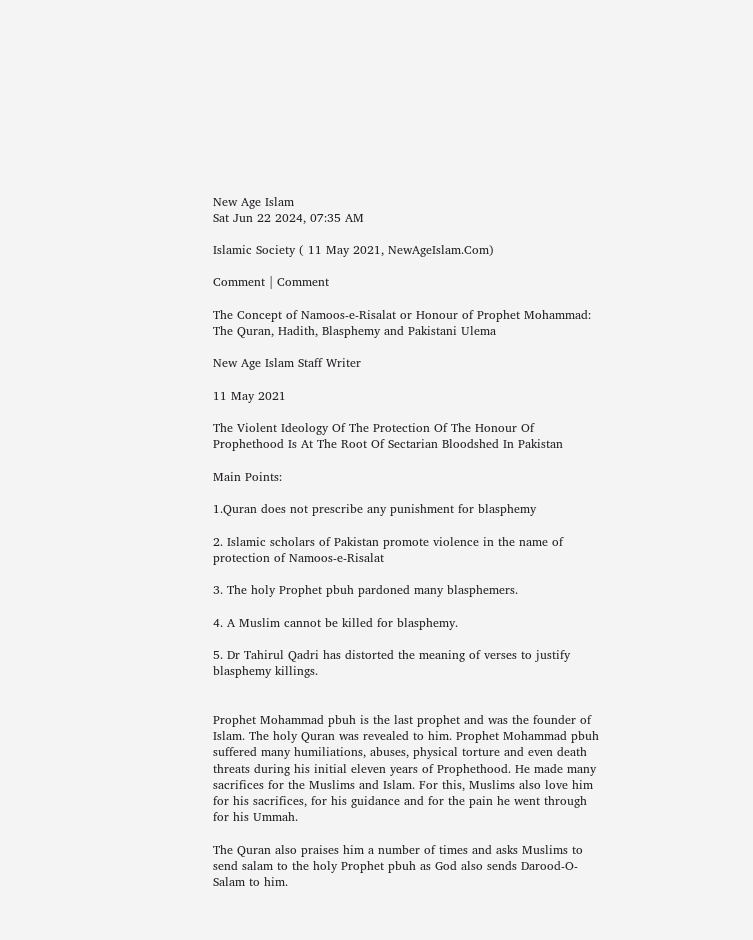New Age Islam
Sat Jun 22 2024, 07:35 AM

Islamic Society ( 11 May 2021, NewAgeIslam.Com)

Comment | Comment

The Concept of Namoos-e-Risalat or Honour of Prophet Mohammad: The Quran, Hadith, Blasphemy and Pakistani Ulema

New Age Islam Staff Writer

11 May 2021

The Violent Ideology Of The Protection Of The Honour Of Prophethood Is At The Root Of Sectarian Bloodshed In Pakistan

Main Points:

1.Quran does not prescribe any punishment for blasphemy

2. Islamic scholars of Pakistan promote violence in the name of protection of Namoos-e-Risalat

3. The holy Prophet pbuh pardoned many blasphemers.

4. A Muslim cannot be killed for blasphemy.

5. Dr Tahirul Qadri has distorted the meaning of verses to justify blasphemy killings.


Prophet Mohammad pbuh is the last prophet and was the founder of Islam. The holy Quran was revealed to him. Prophet Mohammad pbuh suffered many humiliations, abuses, physical torture and even death threats during his initial eleven years of Prophethood. He made many sacrifices for the Muslims and Islam. For this, Muslims also love him for his sacrifices, for his guidance and for the pain he went through for his Ummah.

The Quran also praises him a number of times and asks Muslims to send salam to the holy Prophet pbuh as God also sends Darood-O-Salam to him.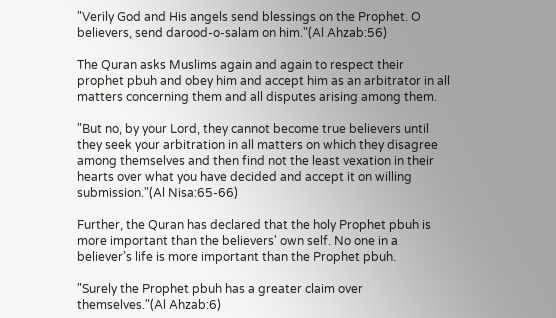"Verily God and His angels send blessings on the Prophet. O believers, send darood-o-salam on him."(Al Ahzab:56)

The Quran asks Muslims again and again to respect their prophet pbuh and obey him and accept him as an arbitrator in all matters concerning them and all disputes arising among them.

"But no, by your Lord, they cannot become true believers until they seek your arbitration in all matters on which they disagree among themselves and then find not the least vexation in their hearts over what you have decided and accept it on willing submission."(Al Nisa:65-66)

Further, the Quran has declared that the holy Prophet pbuh is more important than the believers' own self. No one in a believer’s life is more important than the Prophet pbuh.

"Surely the Prophet pbuh has a greater claim over themselves."(Al Ahzab:6)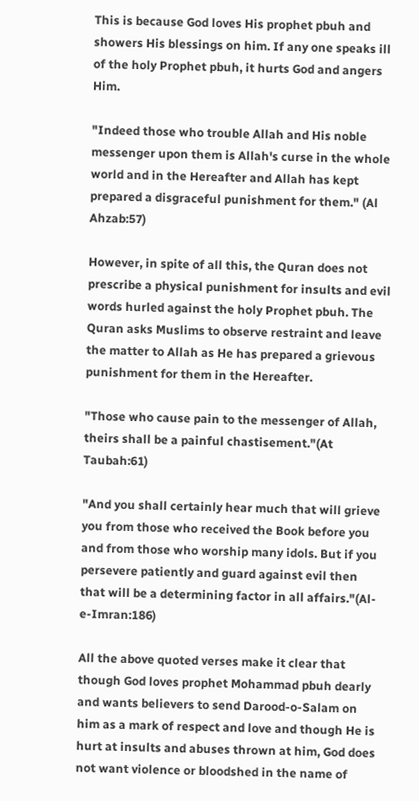This is because God loves His prophet pbuh and showers His blessings on him. If any one speaks ill of the holy Prophet pbuh, it hurts God and angers Him.

"Indeed those who trouble Allah and His noble messenger upon them is Allah's curse in the whole world and in the Hereafter and Allah has kept prepared a disgraceful punishment for them." (Al Ahzab:57)

However, in spite of all this, the Quran does not prescribe a physical punishment for insults and evil words hurled against the holy Prophet pbuh. The Quran asks Muslims to observe restraint and leave the matter to Allah as He has prepared a grievous punishment for them in the Hereafter.

"Those who cause pain to the messenger of Allah, theirs shall be a painful chastisement."(At Taubah:61)

"And you shall certainly hear much that will grieve you from those who received the Book before you and from those who worship many idols. But if you persevere patiently and guard against evil then that will be a determining factor in all affairs."(Al-e-Imran:186)

All the above quoted verses make it clear that though God loves prophet Mohammad pbuh dearly and wants believers to send Darood-o-Salam on him as a mark of respect and love and though He is hurt at insults and abuses thrown at him, God does not want violence or bloodshed in the name of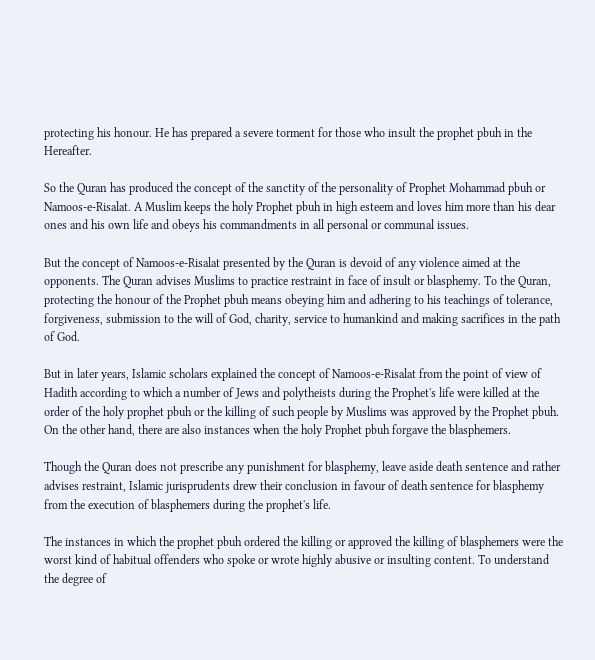protecting his honour. He has prepared a severe torment for those who insult the prophet pbuh in the Hereafter.

So the Quran has produced the concept of the sanctity of the personality of Prophet Mohammad pbuh or Namoos-e-Risalat. A Muslim keeps the holy Prophet pbuh in high esteem and loves him more than his dear ones and his own life and obeys his commandments in all personal or communal issues.

But the concept of Namoos-e-Risalat presented by the Quran is devoid of any violence aimed at the opponents. The Quran advises Muslims to practice restraint in face of insult or blasphemy. To the Quran, protecting the honour of the Prophet pbuh means obeying him and adhering to his teachings of tolerance, forgiveness, submission to the will of God, charity, service to humankind and making sacrifices in the path of God.

But in later years, Islamic scholars explained the concept of Namoos-e-Risalat from the point of view of Hadith according to which a number of Jews and polytheists during the Prophet's life were killed at the order of the holy prophet pbuh or the killing of such people by Muslims was approved by the Prophet pbuh. On the other hand, there are also instances when the holy Prophet pbuh forgave the blasphemers.

Though the Quran does not prescribe any punishment for blasphemy, leave aside death sentence and rather advises restraint, Islamic jurisprudents drew their conclusion in favour of death sentence for blasphemy from the execution of blasphemers during the prophet's life.

The instances in which the prophet pbuh ordered the killing or approved the killing of blasphemers were the worst kind of habitual offenders who spoke or wrote highly abusive or insulting content. To understand the degree of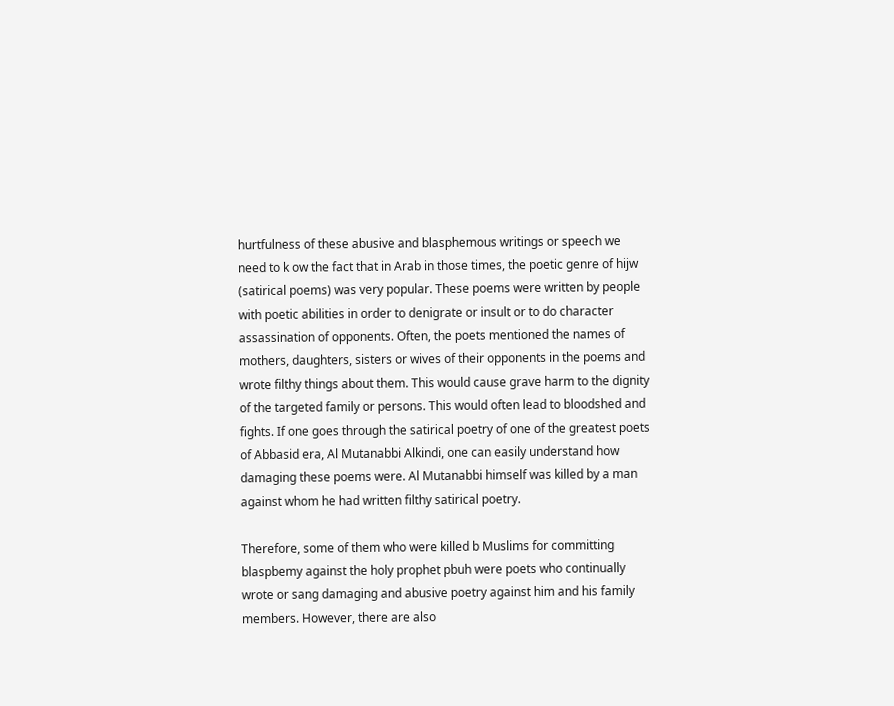hurtfulness of these abusive and blasphemous writings or speech we need to k ow the fact that in Arab in those times, the poetic genre of hijw (satirical poems) was very popular. These poems were written by people with poetic abilities in order to denigrate or insult or to do character assassination of opponents. Often, the poets mentioned the names of mothers, daughters, sisters or wives of their opponents in the poems and wrote filthy things about them. This would cause grave harm to the dignity of the targeted family or persons. This would often lead to bloodshed and fights. If one goes through the satirical poetry of one of the greatest poets of Abbasid era, Al Mutanabbi Alkindi, one can easily understand how damaging these poems were. Al Mutanabbi himself was killed by a man against whom he had written filthy satirical poetry.

Therefore, some of them who were killed b Muslims for committing blaspbemy against the holy prophet pbuh were poets who continually wrote or sang damaging and abusive poetry against him and his family members. However, there are also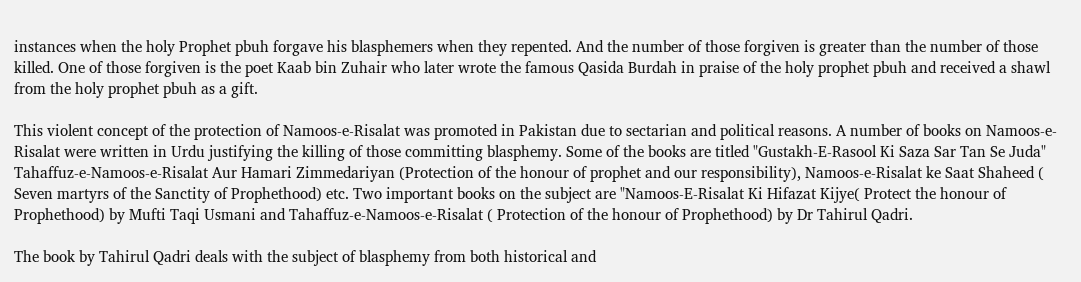instances when the holy Prophet pbuh forgave his blasphemers when they repented. And the number of those forgiven is greater than the number of those killed. One of those forgiven is the poet Kaab bin Zuhair who later wrote the famous Qasida Burdah in praise of the holy prophet pbuh and received a shawl from the holy prophet pbuh as a gift.

This violent concept of the protection of Namoos-e-Risalat was promoted in Pakistan due to sectarian and political reasons. A number of books on Namoos-e-Risalat were written in Urdu justifying the killing of those committing blasphemy. Some of the books are titled "Gustakh-E-Rasool Ki Saza Sar Tan Se Juda" Tahaffuz-e-Namoos-e-Risalat Aur Hamari Zimmedariyan (Protection of the honour of prophet and our responsibility), Namoos-e-Risalat ke Saat Shaheed ( Seven martyrs of the Sanctity of Prophethood) etc. Two important books on the subject are "Namoos-E-Risalat Ki Hifazat Kijye( Protect the honour of Prophethood) by Mufti Taqi Usmani and Tahaffuz-e-Namoos-e-Risalat ( Protection of the honour of Prophethood) by Dr Tahirul Qadri.

The book by Tahirul Qadri deals with the subject of blasphemy from both historical and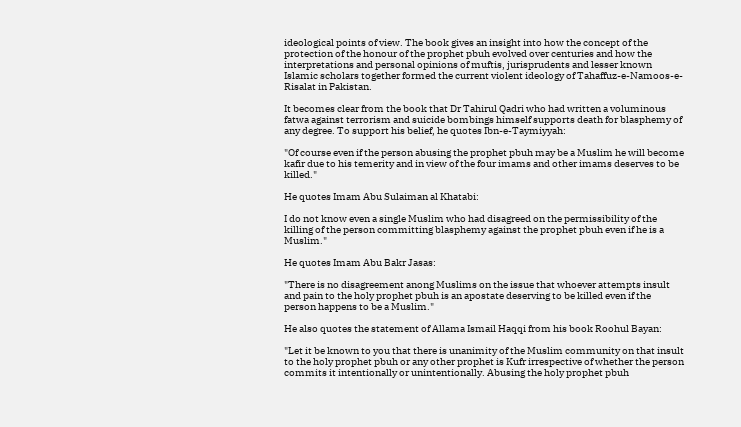ideological points of view. The book gives an insight into how the concept of the protection of the honour of the prophet pbuh evolved over centuries and how the interpretations and personal opinions of muftis, jurisprudents and lesser known Islamic scholars together formed the current violent ideology of Tahaffuz-e-Namoos-e-Risalat in Pakistan.

It becomes clear from the book that Dr Tahirul Qadri who had written a voluminous fatwa against terrorism and suicide bombings himself supports death for blasphemy of any degree. To support his belief, he quotes Ibn-e-Taymiyyah:

"Of course even if the person abusing the prophet pbuh may be a Muslim he will become kafir due to his temerity and in view of the four imams and other imams deserves to be killed."

He quotes Imam Abu Sulaiman al Khatabi:

I do not know even a single Muslim who had disagreed on the permissibility of the killing of the person committing blasphemy against the prophet pbuh even if he is a Muslim."

He quotes Imam Abu Bakr Jasas:

"There is no disagreement anong Muslims on the issue that whoever attempts insult and pain to the holy prophet pbuh is an apostate deserving to be killed even if the person happens to be a Muslim."

He also quotes the statement of Allama Ismail Haqqi from his book Roohul Bayan:

"Let it be known to you that there is unanimity of the Muslim community on that insult to the holy prophet pbuh or any other prophet is Kufr irrespective of whether the person commits it intentionally or unintentionally. Abusing the holy prophet pbuh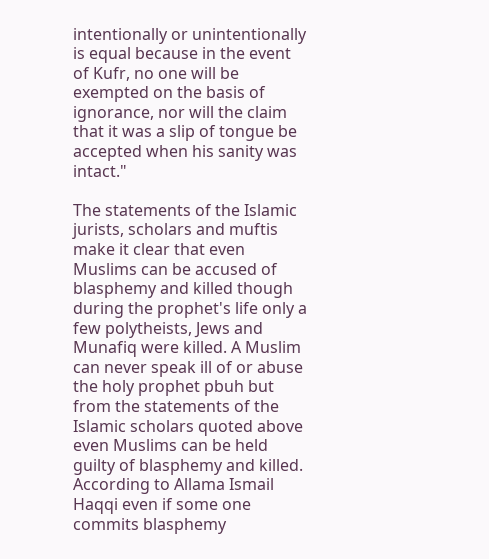intentionally or unintentionally is equal because in the event of Kufr, no one will be exempted on the basis of ignorance, nor will the claim that it was a slip of tongue be accepted when his sanity was intact."

The statements of the Islamic jurists, scholars and muftis make it clear that even Muslims can be accused of blasphemy and killed though during the prophet's life only a few polytheists, Jews and Munafiq were killed. A Muslim can never speak ill of or abuse the holy prophet pbuh but from the statements of the Islamic scholars quoted above even Muslims can be held guilty of blasphemy and killed. According to Allama Ismail Haqqi even if some one commits blasphemy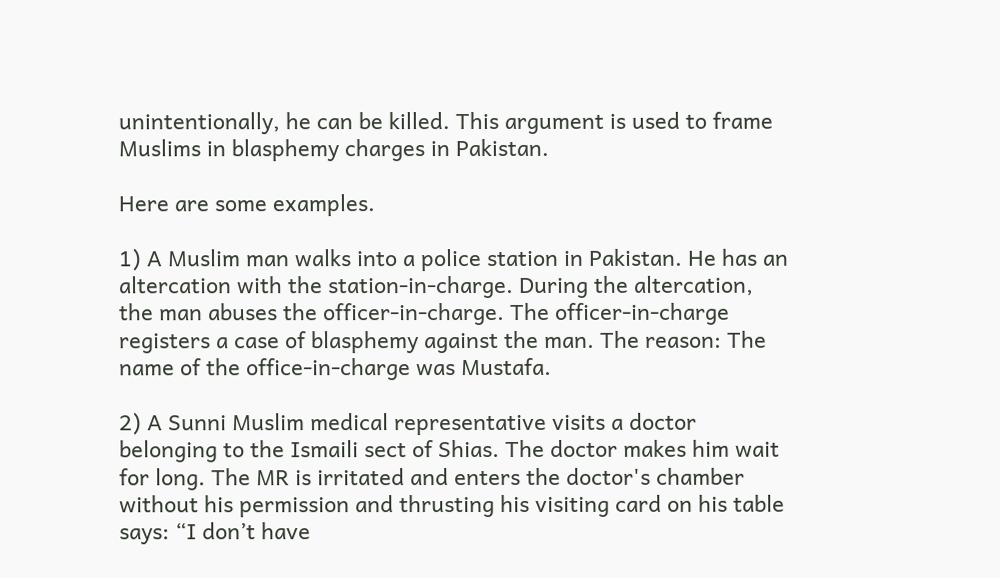unintentionally, he can be killed. This argument is used to frame Muslims in blasphemy charges in Pakistan.

Here are some examples.

1) A Muslim man walks into a police station in Pakistan. He has an altercation with the station-in-charge. During the altercation, the man abuses the officer-in-charge. The officer-in-charge registers a case of blasphemy against the man. The reason: The name of the office-in-charge was Mustafa.

2) A Sunni Muslim medical representative visits a doctor belonging to the Ismaili sect of Shias. The doctor makes him wait for long. The MR is irritated and enters the doctor's chamber without his permission and thrusting his visiting card on his table says: “I don’t have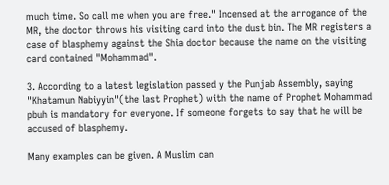much time. So call me when you are free." Incensed at the arrogance of the MR, the doctor throws his visiting card into the dust bin. The MR registers a case of blasphemy against the Shia doctor because the name on the visiting card contained "Mohammad".

3. According to a latest legislation passed y the Punjab Assembly, saying "Khatamun Nabiyyin"(the last Prophet) with the name of Prophet Mohammad pbuh is mandatory for everyone. If someone forgets to say that he will be accused of blasphemy.

Many examples can be given. A Muslim can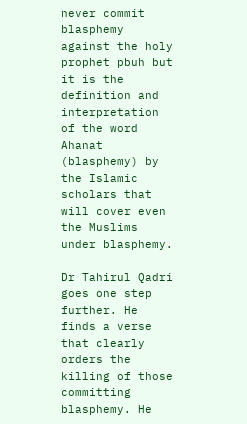never commit blasphemy against the holy prophet pbuh but it is the definition and interpretation of the word Ahanat (blasphemy) by the Islamic scholars that will cover even the Muslims under blasphemy.

Dr Tahirul Qadri goes one step further. He finds a verse that clearly orders the killing of those committing blasphemy. He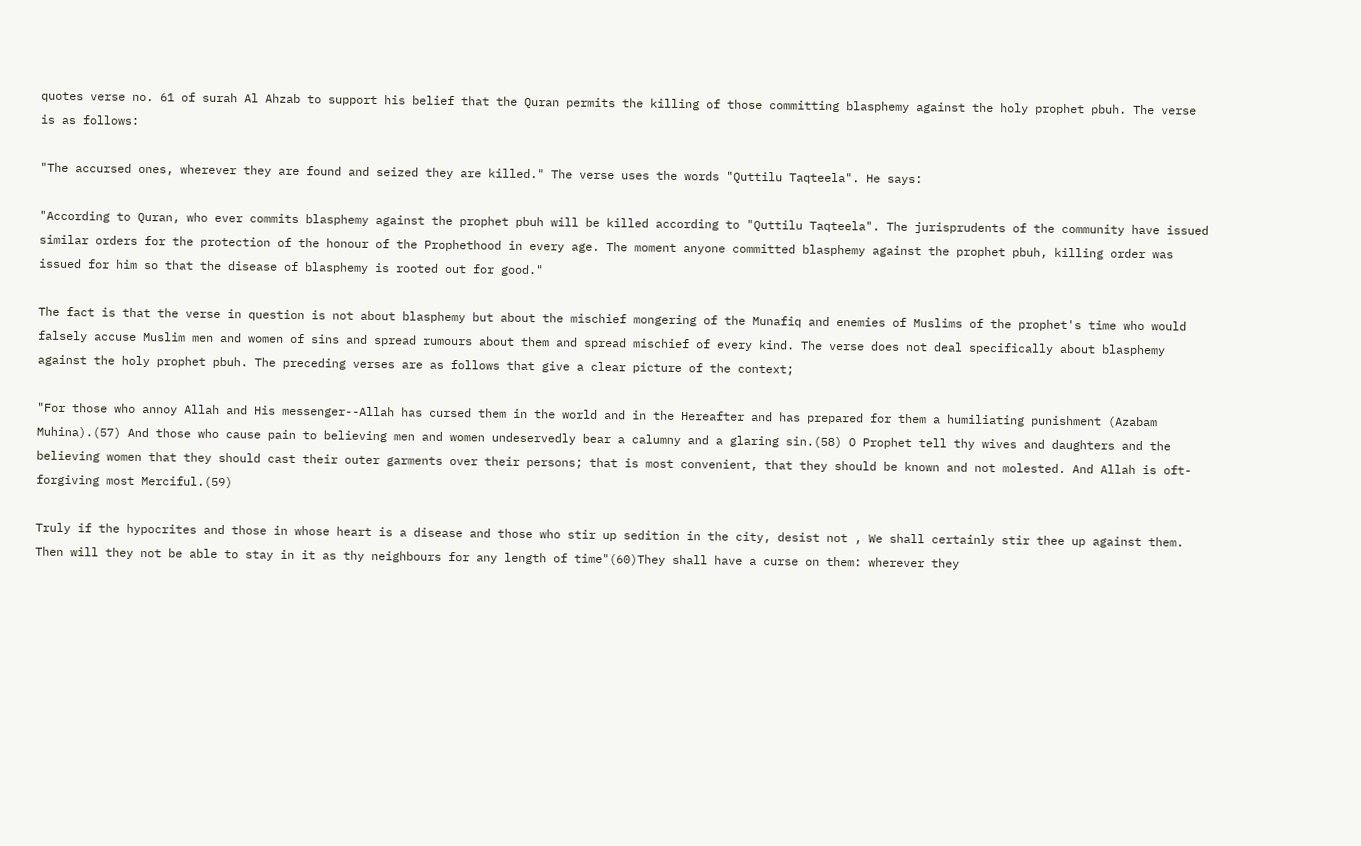quotes verse no. 61 of surah Al Ahzab to support his belief that the Quran permits the killing of those committing blasphemy against the holy prophet pbuh. The verse is as follows:

"The accursed ones, wherever they are found and seized they are killed." The verse uses the words "Quttilu Taqteela". He says:

"According to Quran, who ever commits blasphemy against the prophet pbuh will be killed according to "Quttilu Taqteela". The jurisprudents of the community have issued similar orders for the protection of the honour of the Prophethood in every age. The moment anyone committed blasphemy against the prophet pbuh, killing order was issued for him so that the disease of blasphemy is rooted out for good."

The fact is that the verse in question is not about blasphemy but about the mischief mongering of the Munafiq and enemies of Muslims of the prophet's time who would falsely accuse Muslim men and women of sins and spread rumours about them and spread mischief of every kind. The verse does not deal specifically about blasphemy against the holy prophet pbuh. The preceding verses are as follows that give a clear picture of the context;

"For those who annoy Allah and His messenger--Allah has cursed them in the world and in the Hereafter and has prepared for them a humiliating punishment (Azabam Muhina).(57) And those who cause pain to believing men and women undeservedly bear a calumny and a glaring sin.(58) O Prophet tell thy wives and daughters and the believing women that they should cast their outer garments over their persons; that is most convenient, that they should be known and not molested. And Allah is oft-forgiving most Merciful.(59)

Truly if the hypocrites and those in whose heart is a disease and those who stir up sedition in the city, desist not , We shall certainly stir thee up against them. Then will they not be able to stay in it as thy neighbours for any length of time"(60)They shall have a curse on them: wherever they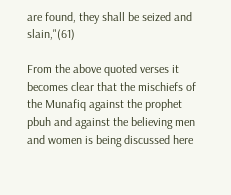are found, they shall be seized and slain,"(61)

From the above quoted verses it becomes clear that the mischiefs of the Munafiq against the prophet pbuh and against the believing men and women is being discussed here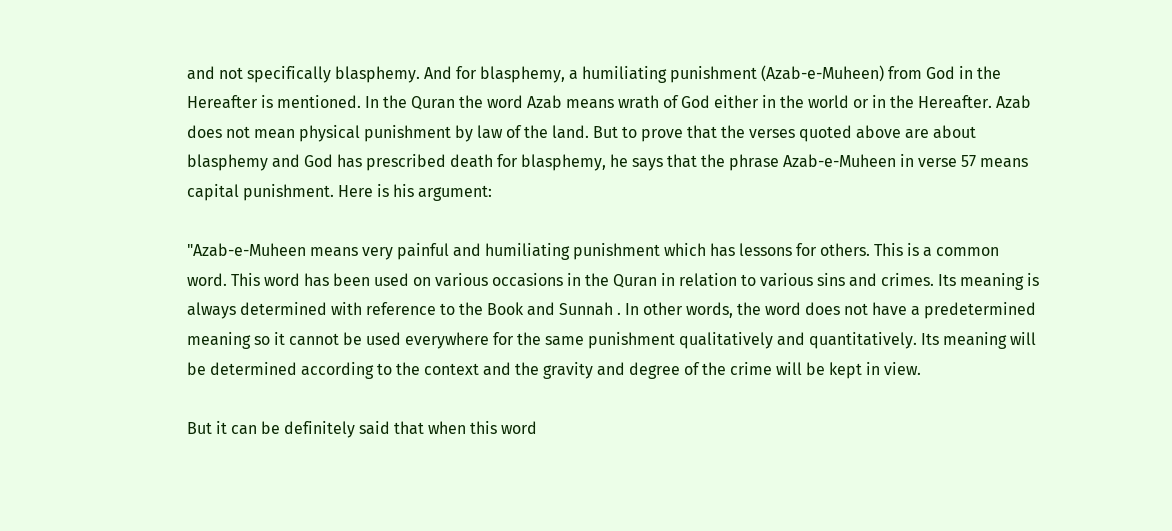and not specifically blasphemy. And for blasphemy, a humiliating punishment (Azab-e-Muheen) from God in the Hereafter is mentioned. In the Quran the word Azab means wrath of God either in the world or in the Hereafter. Azab does not mean physical punishment by law of the land. But to prove that the verses quoted above are about blasphemy and God has prescribed death for blasphemy, he says that the phrase Azab-e-Muheen in verse 57 means capital punishment. Here is his argument:

"Azab-e-Muheen means very painful and humiliating punishment which has lessons for others. This is a common word. This word has been used on various occasions in the Quran in relation to various sins and crimes. Its meaning is always determined with reference to the Book and Sunnah . In other words, the word does not have a predetermined meaning so it cannot be used everywhere for the same punishment qualitatively and quantitatively. Its meaning will be determined according to the context and the gravity and degree of the crime will be kept in view.

But it can be definitely said that when this word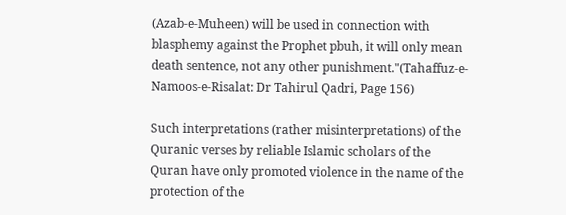(Azab-e-Muheen) will be used in connection with blasphemy against the Prophet pbuh, it will only mean death sentence, not any other punishment."(Tahaffuz-e-Namoos-e-Risalat: Dr Tahirul Qadri, Page 156)

Such interpretations (rather misinterpretations) of the Quranic verses by reliable Islamic scholars of the Quran have only promoted violence in the name of the protection of the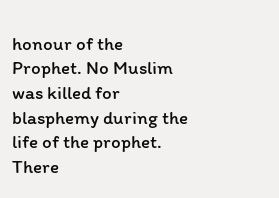honour of the Prophet. No Muslim was killed for blasphemy during the life of the prophet. There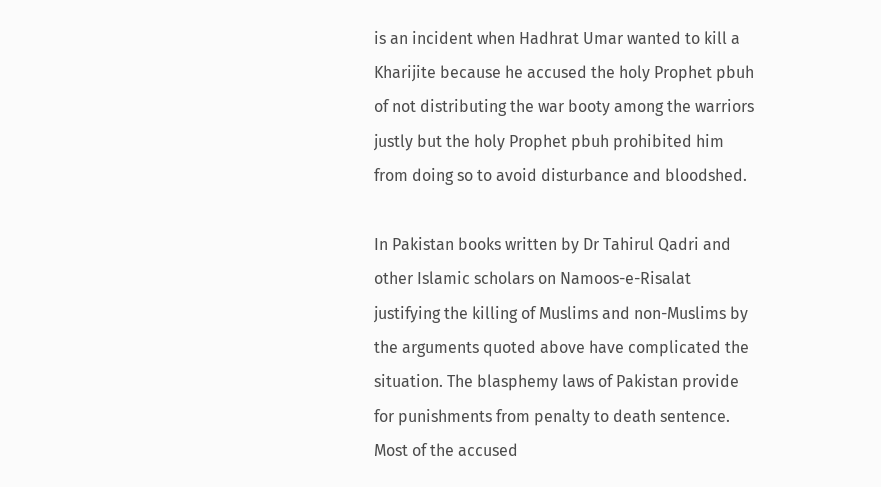is an incident when Hadhrat Umar wanted to kill a Kharijite because he accused the holy Prophet pbuh of not distributing the war booty among the warriors justly but the holy Prophet pbuh prohibited him from doing so to avoid disturbance and bloodshed.

In Pakistan books written by Dr Tahirul Qadri and other Islamic scholars on Namoos-e-Risalat justifying the killing of Muslims and non-Muslims by the arguments quoted above have complicated the situation. The blasphemy laws of Pakistan provide for punishments from penalty to death sentence. Most of the accused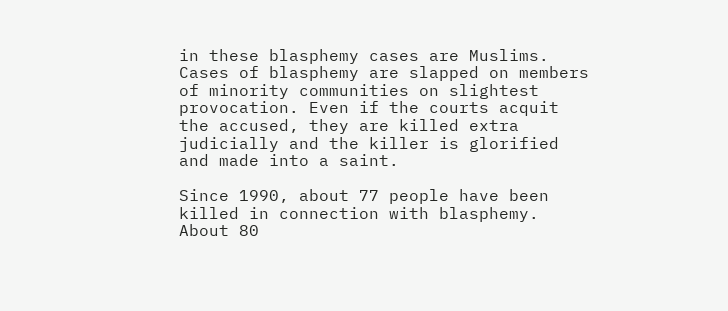in these blasphemy cases are Muslims. Cases of blasphemy are slapped on members of minority communities on slightest provocation. Even if the courts acquit the accused, they are killed extra judicially and the killer is glorified and made into a saint.

Since 1990, about 77 people have been killed in connection with blasphemy. About 80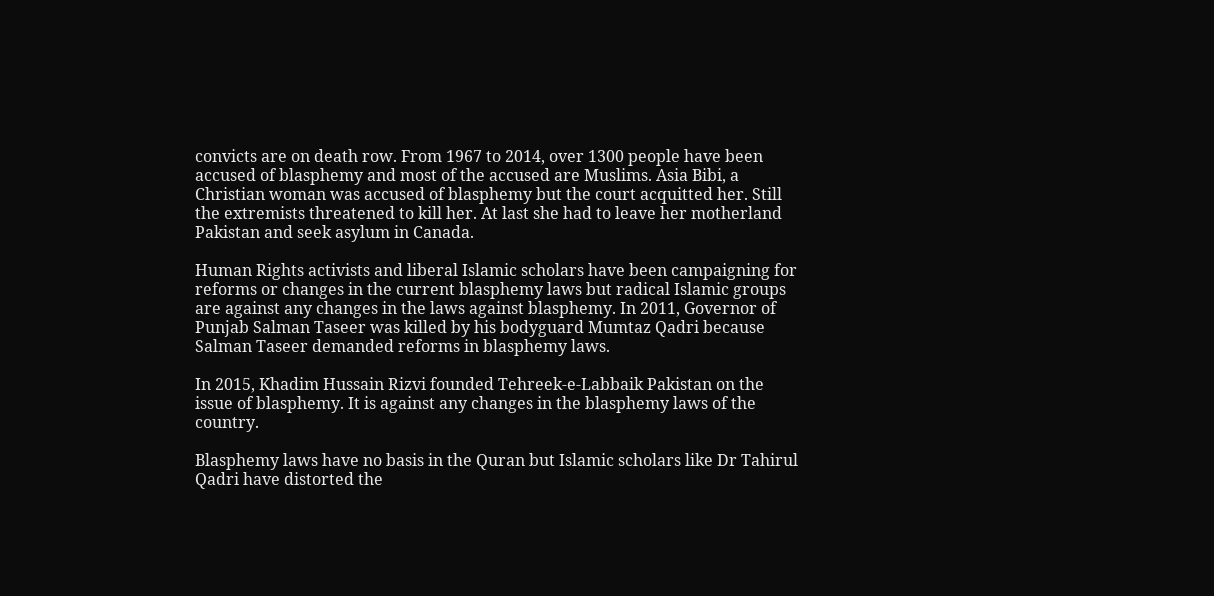convicts are on death row. From 1967 to 2014, over 1300 people have been accused of blasphemy and most of the accused are Muslims. Asia Bibi, a Christian woman was accused of blasphemy but the court acquitted her. Still the extremists threatened to kill her. At last she had to leave her motherland Pakistan and seek asylum in Canada.

Human Rights activists and liberal Islamic scholars have been campaigning for reforms or changes in the current blasphemy laws but radical Islamic groups are against any changes in the laws against blasphemy. In 2011, Governor of Punjab Salman Taseer was killed by his bodyguard Mumtaz Qadri because Salman Taseer demanded reforms in blasphemy laws.

In 2015, Khadim Hussain Rizvi founded Tehreek-e-Labbaik Pakistan on the issue of blasphemy. It is against any changes in the blasphemy laws of the country.

Blasphemy laws have no basis in the Quran but Islamic scholars like Dr Tahirul Qadri have distorted the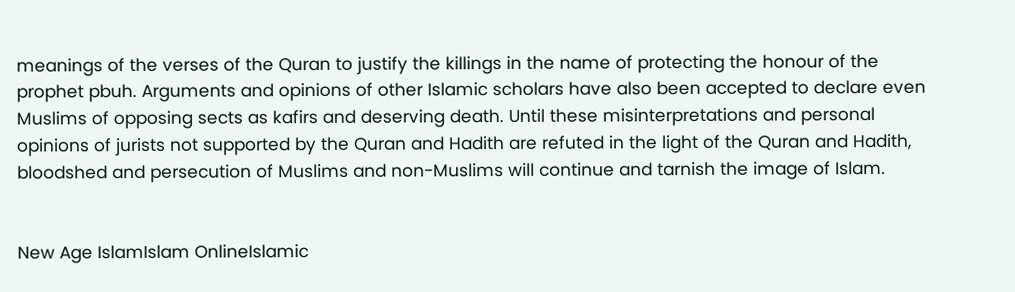meanings of the verses of the Quran to justify the killings in the name of protecting the honour of the prophet pbuh. Arguments and opinions of other Islamic scholars have also been accepted to declare even Muslims of opposing sects as kafirs and deserving death. Until these misinterpretations and personal opinions of jurists not supported by the Quran and Hadith are refuted in the light of the Quran and Hadith, bloodshed and persecution of Muslims and non-Muslims will continue and tarnish the image of Islam.


New Age IslamIslam OnlineIslamic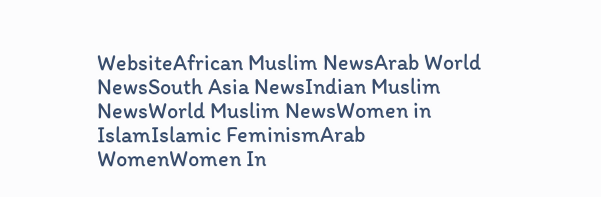WebsiteAfrican Muslim NewsArab World NewsSouth Asia NewsIndian Muslim NewsWorld Muslim NewsWomen in IslamIslamic FeminismArab WomenWomen In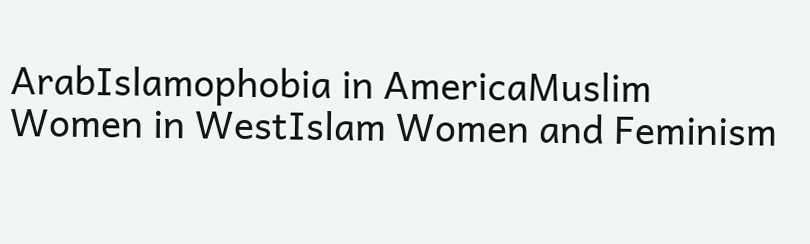ArabIslamophobia in AmericaMuslim Women in WestIslam Women and Feminism